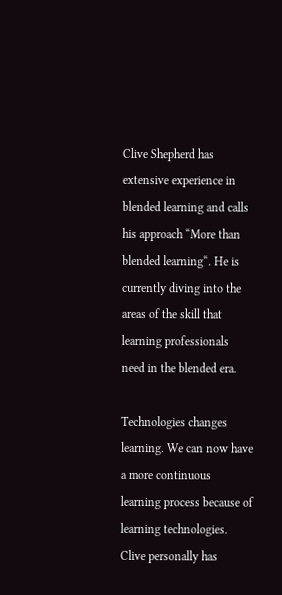Clive Shepherd has extensive experience in blended learning and calls his approach “More than blended learning“. He is currently diving into the areas of the skill that learning professionals need in the blended era.

Technologies changes learning. We can now have a more continuous learning process because of learning technologies. Clive personally has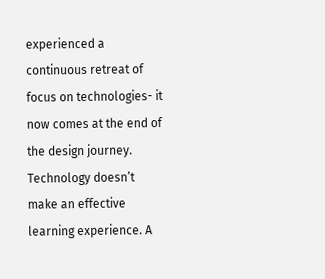experienced a continuous retreat of focus on technologies- it now comes at the end of the design journey. Technology doesn’t make an effective learning experience. A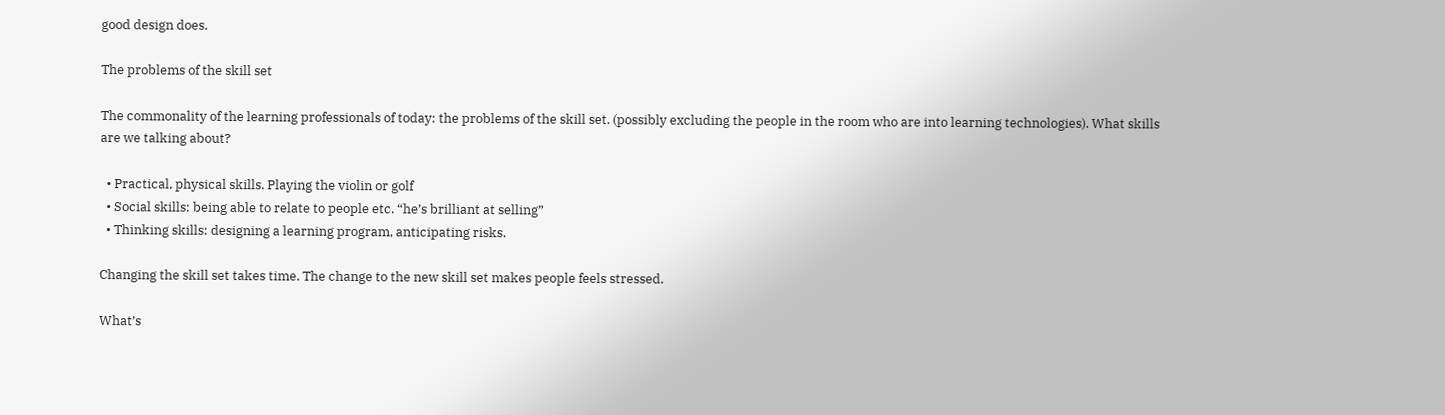good design does.

The problems of the skill set

The commonality of the learning professionals of today: the problems of the skill set. (possibly excluding the people in the room who are into learning technologies). What skills are we talking about?

  • Practical, physical skills. Playing the violin or golf
  • Social skills: being able to relate to people etc. “he’s brilliant at selling”
  • Thinking skills: designing a learning program, anticipating risks.

Changing the skill set takes time. The change to the new skill set makes people feels stressed.

What’s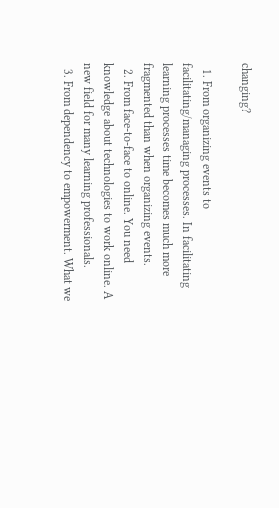changing?

  1. From organizing events to facilitating/managing processes. In facilitating learning processes time becomes much more fragmented than when organizing events.
  2. From face-to-face to online. You need knowledge about technologies to work online. A new field for many learning professionals.
  3. From dependency to empowerment. What we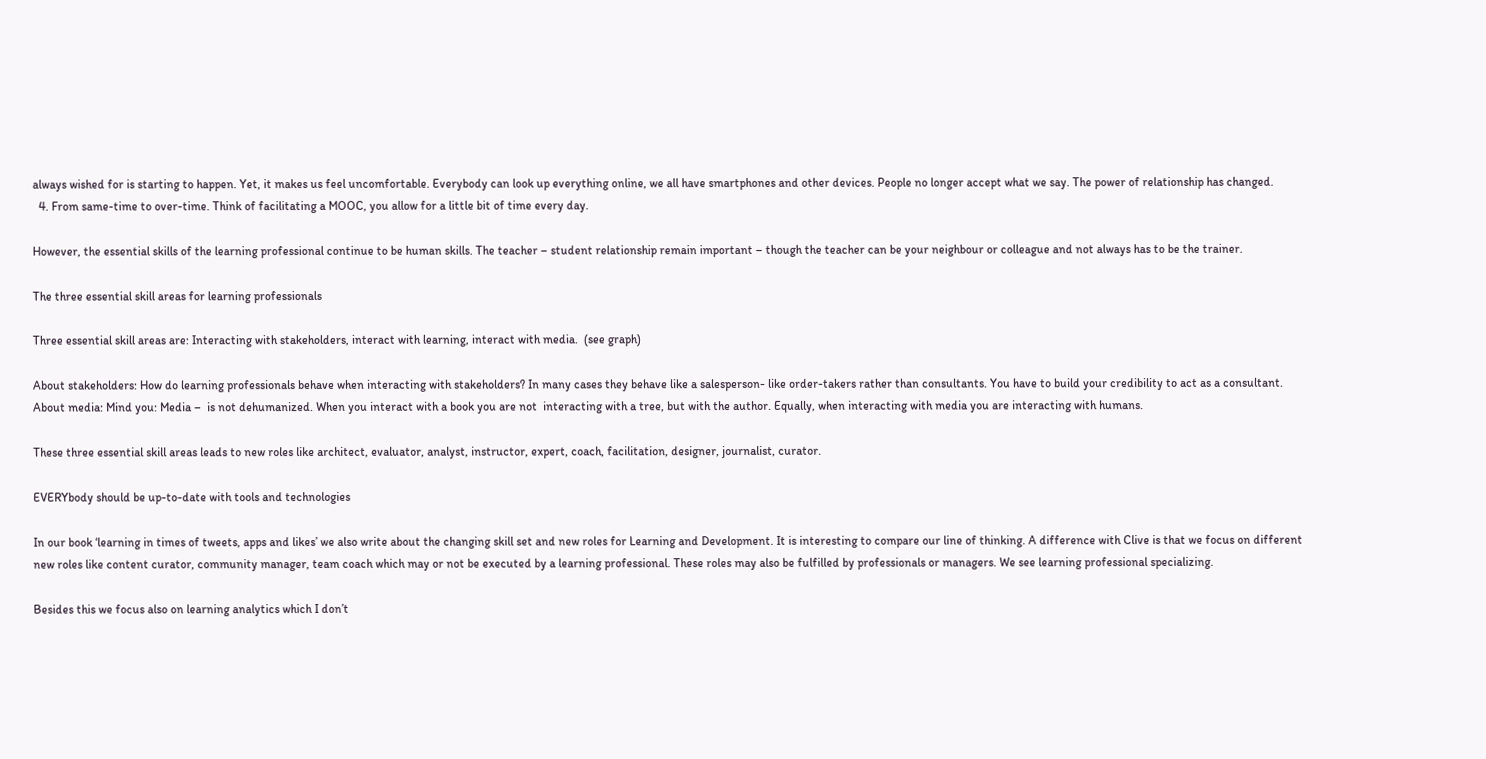always wished for is starting to happen. Yet, it makes us feel uncomfortable. Everybody can look up everything online, we all have smartphones and other devices. People no longer accept what we say. The power of relationship has changed.
  4. From same-time to over-time. Think of facilitating a MOOC, you allow for a little bit of time every day.

However, the essential skills of the learning professional continue to be human skills. The teacher – student relationship remain important – though the teacher can be your neighbour or colleague and not always has to be the trainer.

The three essential skill areas for learning professionals

Three essential skill areas are: Interacting with stakeholders, interact with learning, interact with media.  (see graph)

About stakeholders: How do learning professionals behave when interacting with stakeholders? In many cases they behave like a salesperson- like order-takers rather than consultants. You have to build your credibility to act as a consultant. About media: Mind you: Media –  is not dehumanized. When you interact with a book you are not  interacting with a tree, but with the author. Equally, when interacting with media you are interacting with humans.

These three essential skill areas leads to new roles like architect, evaluator, analyst, instructor, expert, coach, facilitation, designer, journalist, curator.

EVERYbody should be up-to-date with tools and technologies

In our book ‘learning in times of tweets, apps and likes’ we also write about the changing skill set and new roles for Learning and Development. It is interesting to compare our line of thinking. A difference with Clive is that we focus on different new roles like content curator, community manager, team coach which may or not be executed by a learning professional. These roles may also be fulfilled by professionals or managers. We see learning professional specializing.

Besides this we focus also on learning analytics which I don’t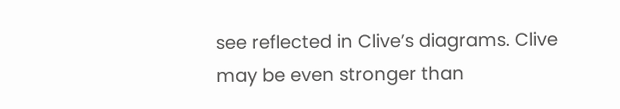see reflected in Clive’s diagrams. Clive may be even stronger than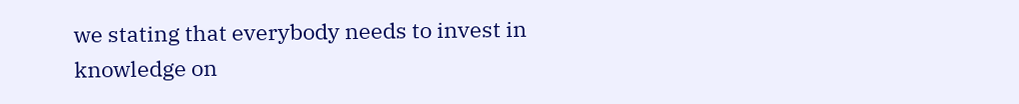we stating that everybody needs to invest in knowledge on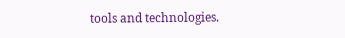tools and technologies.